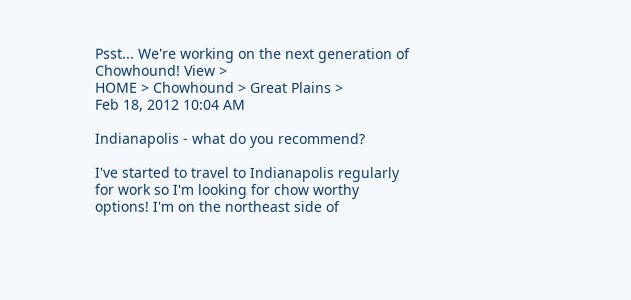Psst... We're working on the next generation of Chowhound! View >
HOME > Chowhound > Great Plains >
Feb 18, 2012 10:04 AM

Indianapolis - what do you recommend?

I've started to travel to Indianapolis regularly for work so I'm looking for chow worthy options! I'm on the northeast side of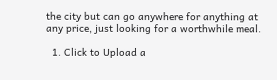the city but can go anywhere for anything at any price, just looking for a worthwhile meal.

  1. Click to Upload a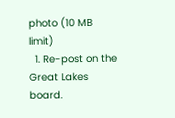photo (10 MB limit)
  1. Re-post on the Great Lakes board.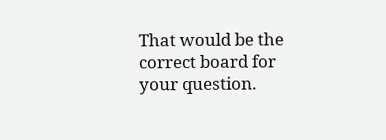That would be the correct board for your question.